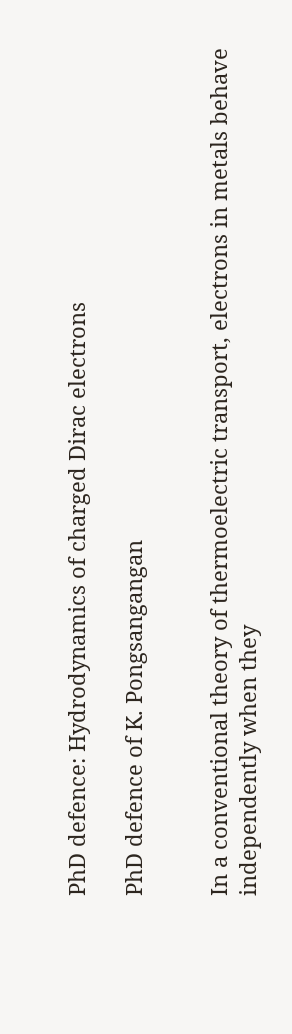PhD defence: Hydrodynamics of charged Dirac electrons

PhD defence of K. Pongsangangan


In a conventional theory of thermoelectric transport, electrons in metals behave independently when they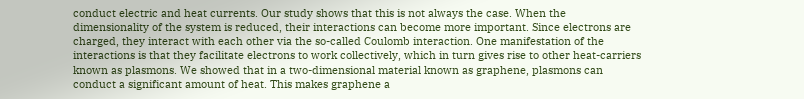conduct electric and heat currents. Our study shows that this is not always the case. When the dimensionality of the system is reduced, their interactions can become more important. Since electrons are charged, they interact with each other via the so-called Coulomb interaction. One manifestation of the interactions is that they facilitate electrons to work collectively, which in turn gives rise to other heat-carriers known as plasmons. We showed that in a two-dimensional material known as graphene, plasmons can conduct a significant amount of heat. This makes graphene a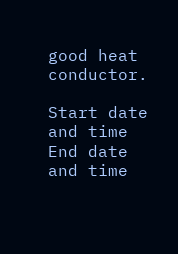good heat conductor.

Start date and time
End date and time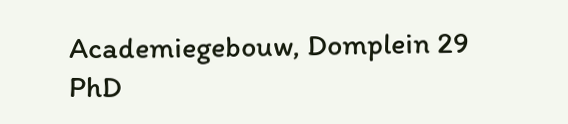Academiegebouw, Domplein 29
PhD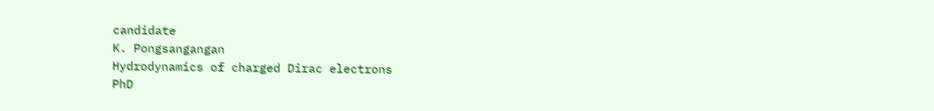candidate
K. Pongsangangan
Hydrodynamics of charged Dirac electrons
PhD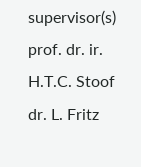supervisor(s)
prof. dr. ir. H.T.C. Stoof
dr. L. Fritz